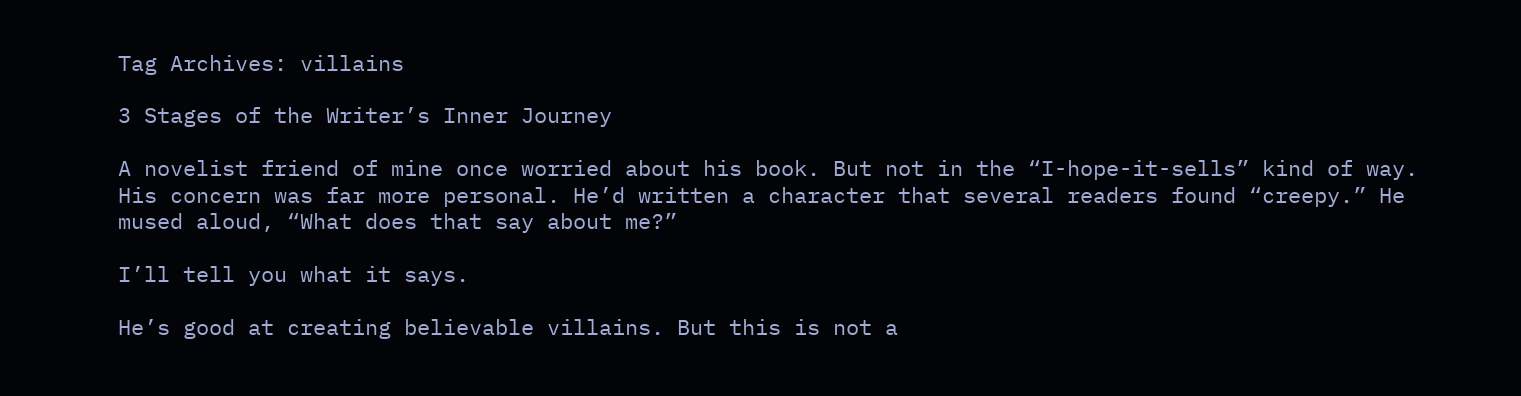Tag Archives: villains

3 Stages of the Writer’s Inner Journey

A novelist friend of mine once worried about his book. But not in the “I-hope-it-sells” kind of way. His concern was far more personal. He’d written a character that several readers found “creepy.” He mused aloud, “What does that say about me?”

I’ll tell you what it says.

He’s good at creating believable villains. But this is not a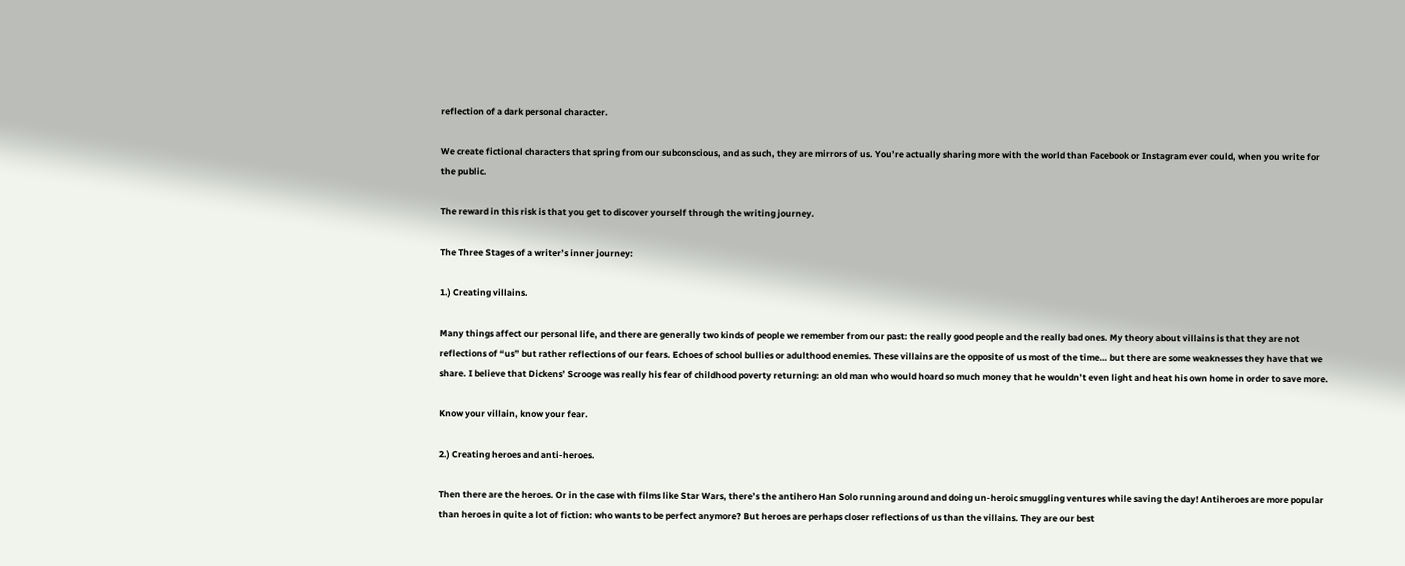reflection of a dark personal character.

We create fictional characters that spring from our subconscious, and as such, they are mirrors of us. You’re actually sharing more with the world than Facebook or Instagram ever could, when you write for the public.

The reward in this risk is that you get to discover yourself through the writing journey.

The Three Stages of a writer’s inner journey:

1.) Creating villains.

Many things affect our personal life, and there are generally two kinds of people we remember from our past: the really good people and the really bad ones. My theory about villains is that they are not reflections of “us” but rather reflections of our fears. Echoes of school bullies or adulthood enemies. These villains are the opposite of us most of the time… but there are some weaknesses they have that we share. I believe that Dickens’ Scrooge was really his fear of childhood poverty returning: an old man who would hoard so much money that he wouldn’t even light and heat his own home in order to save more.

Know your villain, know your fear.

2.) Creating heroes and anti-heroes.

Then there are the heroes. Or in the case with films like Star Wars, there’s the antihero Han Solo running around and doing un-heroic smuggling ventures while saving the day! Antiheroes are more popular than heroes in quite a lot of fiction: who wants to be perfect anymore? But heroes are perhaps closer reflections of us than the villains. They are our best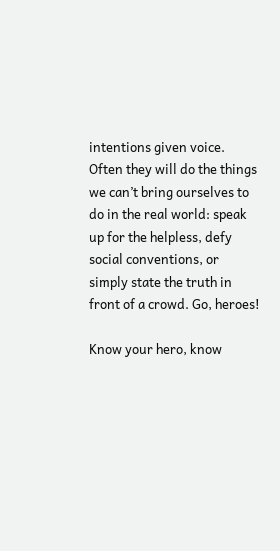intentions given voice. Often they will do the things we can’t bring ourselves to do in the real world: speak up for the helpless, defy social conventions, or simply state the truth in front of a crowd. Go, heroes!

Know your hero, know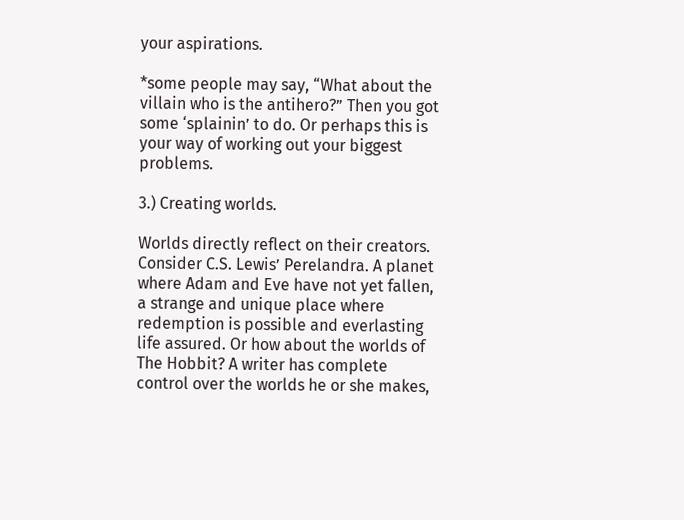your aspirations.

*some people may say, “What about the villain who is the antihero?” Then you got some ‘splainin’ to do. Or perhaps this is your way of working out your biggest problems.

3.) Creating worlds.

Worlds directly reflect on their creators. Consider C.S. Lewis’ Perelandra. A planet where Adam and Eve have not yet fallen, a strange and unique place where redemption is possible and everlasting life assured. Or how about the worlds of The Hobbit? A writer has complete control over the worlds he or she makes,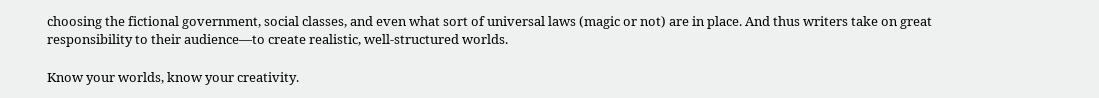choosing the fictional government, social classes, and even what sort of universal laws (magic or not) are in place. And thus writers take on great responsibility to their audience—to create realistic, well-structured worlds.

Know your worlds, know your creativity.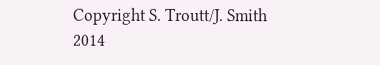Copyright S. Troutt/J. Smith 2014